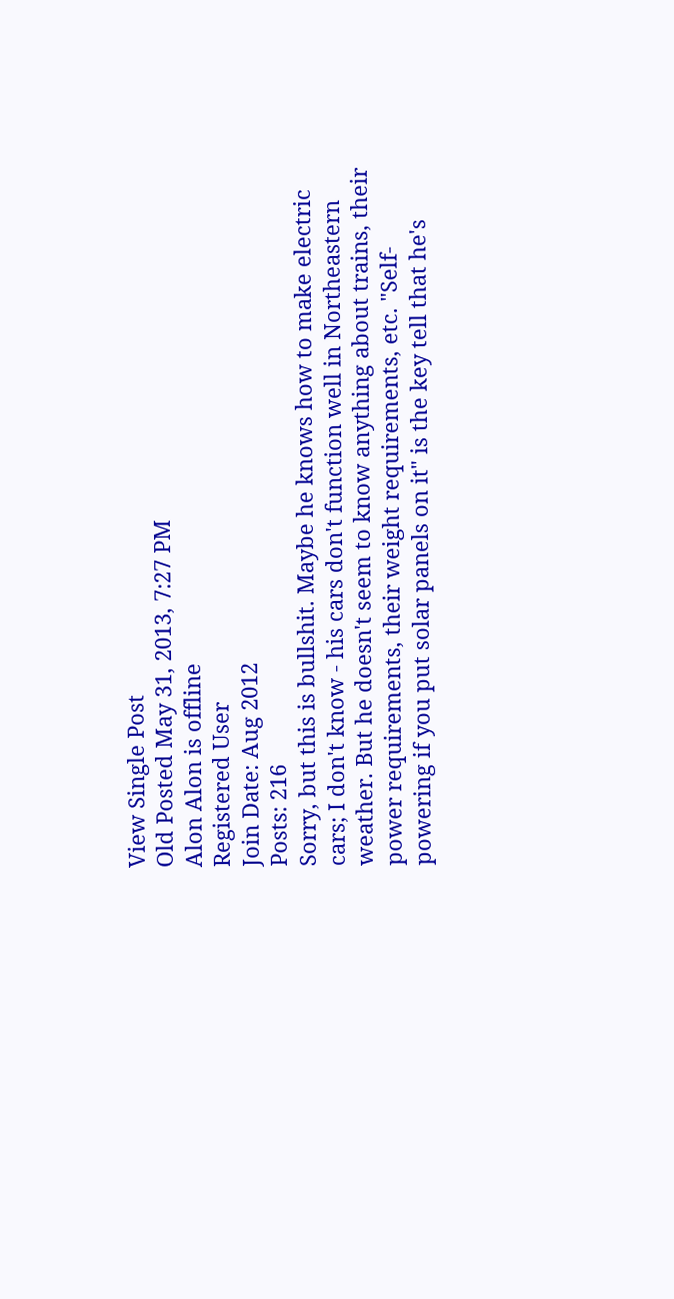View Single Post
Old Posted May 31, 2013, 7:27 PM
Alon Alon is offline
Registered User
Join Date: Aug 2012
Posts: 216
Sorry, but this is bullshit. Maybe he knows how to make electric cars; I don't know - his cars don't function well in Northeastern weather. But he doesn't seem to know anything about trains, their power requirements, their weight requirements, etc. "Self-powering if you put solar panels on it" is the key tell that he's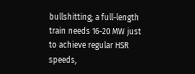bullshitting; a full-length train needs 16-20 MW just to achieve regular HSR speeds,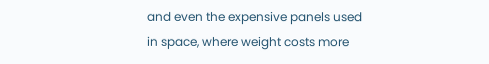and even the expensive panels used in space, where weight costs more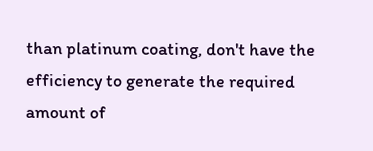than platinum coating, don't have the efficiency to generate the required amount of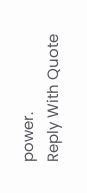power.
Reply With Quote